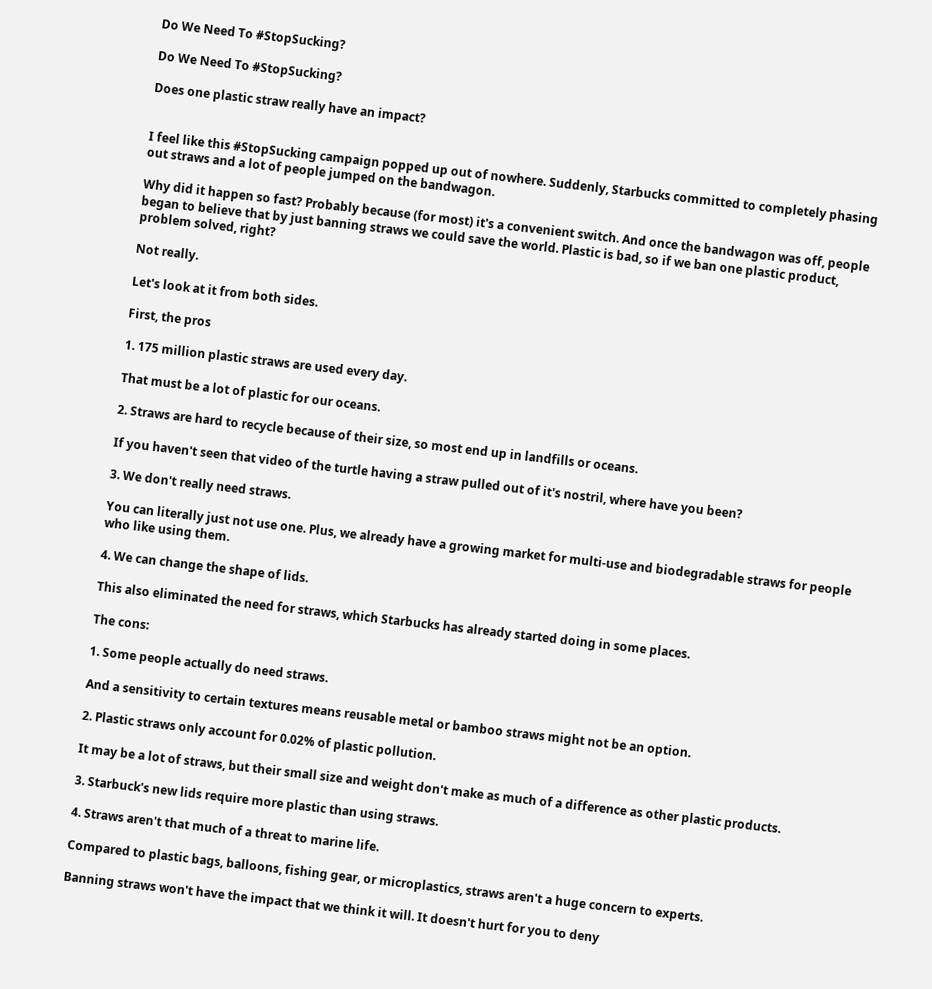Do We Need To #StopSucking?

Do We Need To #StopSucking?

Does one plastic straw really have an impact?


I feel like this #StopSucking campaign popped up out of nowhere. Suddenly, Starbucks committed to completely phasing out straws and a lot of people jumped on the bandwagon.

Why did it happen so fast? Probably because (for most) it's a convenient switch. And once the bandwagon was off, people began to believe that by just banning straws we could save the world. Plastic is bad, so if we ban one plastic product, problem solved, right?

Not really.

Let's look at it from both sides.

First, the pros

1. 175 million plastic straws are used every day.

That must be a lot of plastic for our oceans.

2. Straws are hard to recycle because of their size, so most end up in landfills or oceans.

If you haven't seen that video of the turtle having a straw pulled out of it's nostril, where have you been?

3. We don't really need straws.

You can literally just not use one. Plus, we already have a growing market for multi-use and biodegradable straws for people who like using them.

4. We can change the shape of lids.

This also eliminated the need for straws, which Starbucks has already started doing in some places.

The cons:

1. Some people actually do need straws.

And a sensitivity to certain textures means reusable metal or bamboo straws might not be an option.

2. Plastic straws only account for 0.02% of plastic pollution.

It may be a lot of straws, but their small size and weight don't make as much of a difference as other plastic products.

3. Starbuck's new lids require more plastic than using straws.

4. Straws aren't that much of a threat to marine life.

Compared to plastic bags, balloons, fishing gear, or microplastics, straws aren't a huge concern to experts.

Banning straws won't have the impact that we think it will. It doesn't hurt for you to deny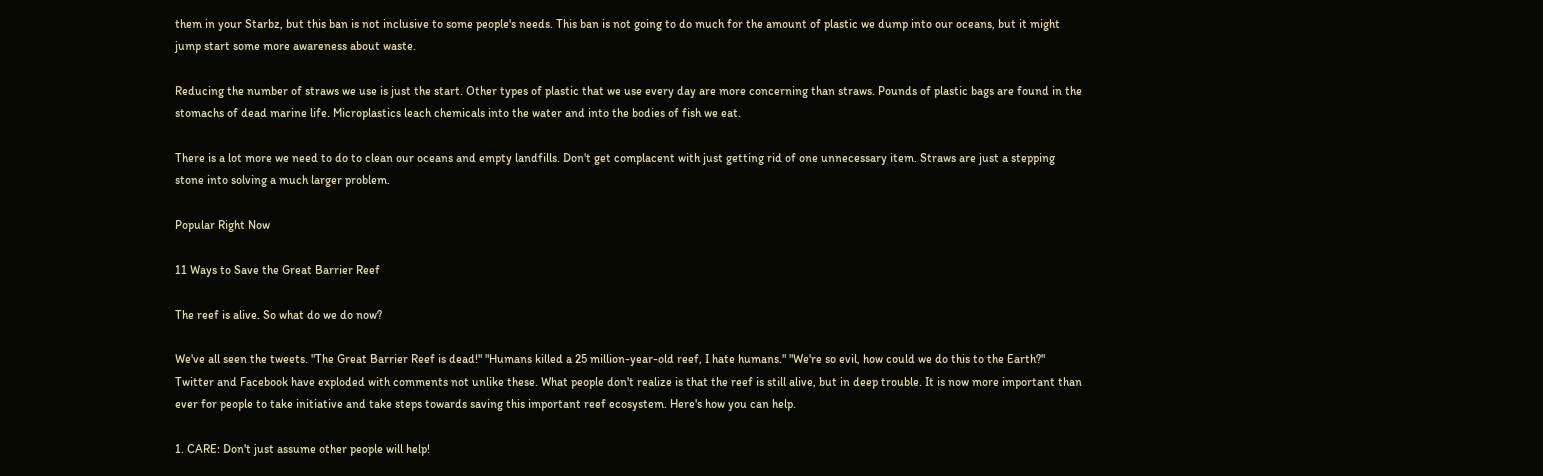them in your Starbz, but this ban is not inclusive to some people's needs. This ban is not going to do much for the amount of plastic we dump into our oceans, but it might jump start some more awareness about waste.

Reducing the number of straws we use is just the start. Other types of plastic that we use every day are more concerning than straws. Pounds of plastic bags are found in the stomachs of dead marine life. Microplastics leach chemicals into the water and into the bodies of fish we eat.

There is a lot more we need to do to clean our oceans and empty landfills. Don't get complacent with just getting rid of one unnecessary item. Straws are just a stepping stone into solving a much larger problem.

Popular Right Now

11 Ways to Save the Great Barrier Reef

The reef is alive. So what do we do now?

We've all seen the tweets. "The Great Barrier Reef is dead!" "Humans killed a 25 million-year-old reef, I hate humans." "We're so evil, how could we do this to the Earth?" Twitter and Facebook have exploded with comments not unlike these. What people don't realize is that the reef is still alive, but in deep trouble. It is now more important than ever for people to take initiative and take steps towards saving this important reef ecosystem. Here's how you can help.

1. CARE: Don't just assume other people will help!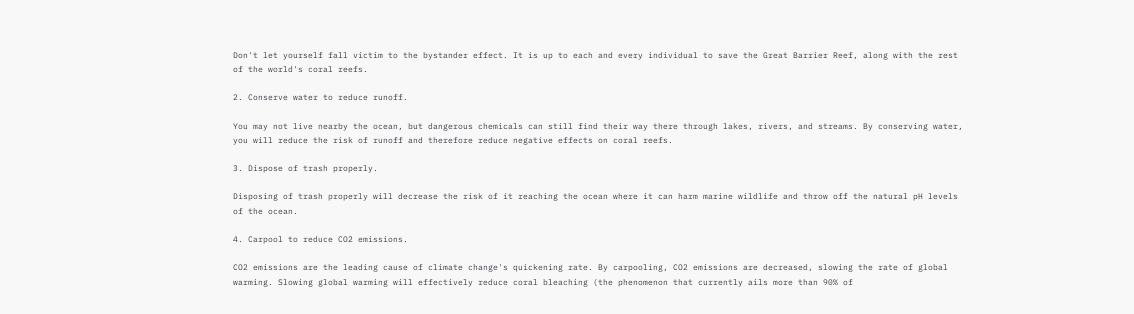Don't let yourself fall victim to the bystander effect. It is up to each and every individual to save the Great Barrier Reef, along with the rest of the world's coral reefs.

2. Conserve water to reduce runoff.

You may not live nearby the ocean, but dangerous chemicals can still find their way there through lakes, rivers, and streams. By conserving water, you will reduce the risk of runoff and therefore reduce negative effects on coral reefs.

3. Dispose of trash properly.

Disposing of trash properly will decrease the risk of it reaching the ocean where it can harm marine wildlife and throw off the natural pH levels of the ocean.

4. Carpool to reduce CO2 emissions.

CO2 emissions are the leading cause of climate change's quickening rate. By carpooling, CO2 emissions are decreased, slowing the rate of global warming. Slowing global warming will effectively reduce coral bleaching (the phenomenon that currently ails more than 90% of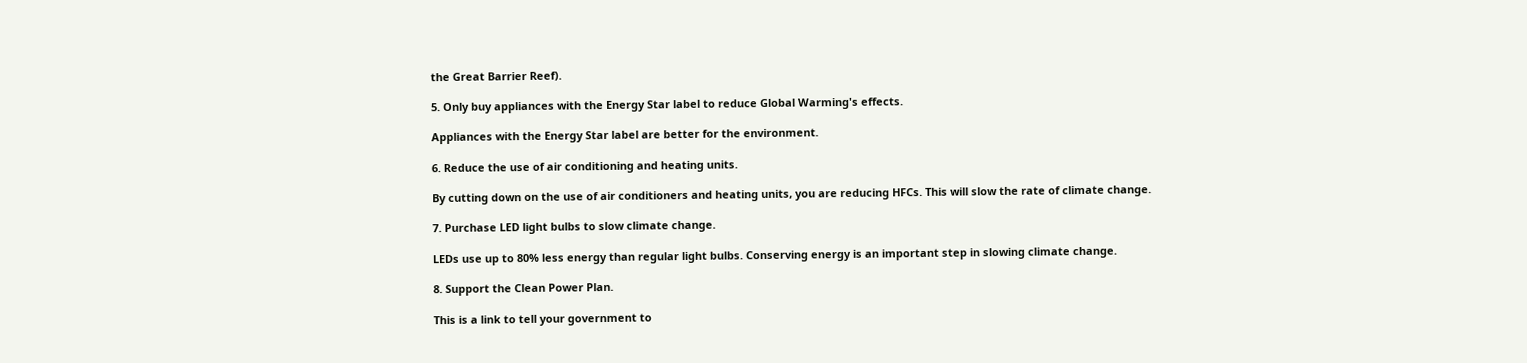the Great Barrier Reef).

5. Only buy appliances with the Energy Star label to reduce Global Warming's effects.

Appliances with the Energy Star label are better for the environment.

6. Reduce the use of air conditioning and heating units.

By cutting down on the use of air conditioners and heating units, you are reducing HFCs. This will slow the rate of climate change.

7. Purchase LED light bulbs to slow climate change.

LEDs use up to 80% less energy than regular light bulbs. Conserving energy is an important step in slowing climate change.

8. Support the Clean Power Plan.

This is a link to tell your government to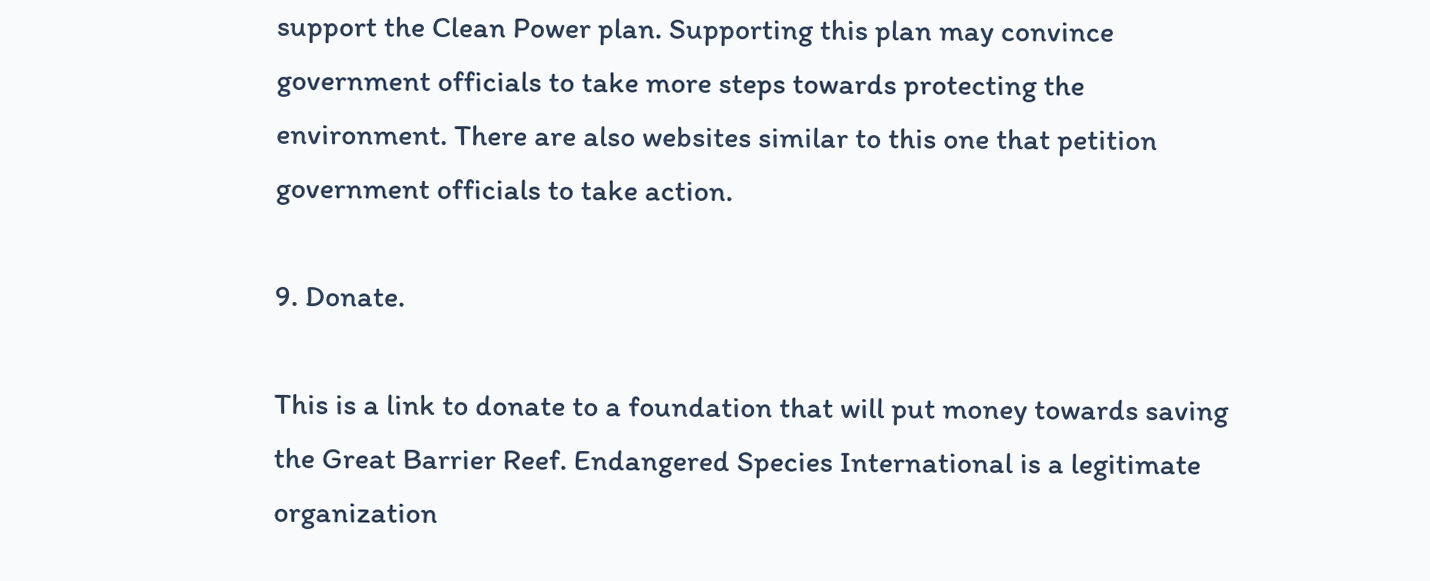support the Clean Power plan. Supporting this plan may convince government officials to take more steps towards protecting the environment. There are also websites similar to this one that petition government officials to take action.

9. Donate.

This is a link to donate to a foundation that will put money towards saving the Great Barrier Reef. Endangered Species International is a legitimate organization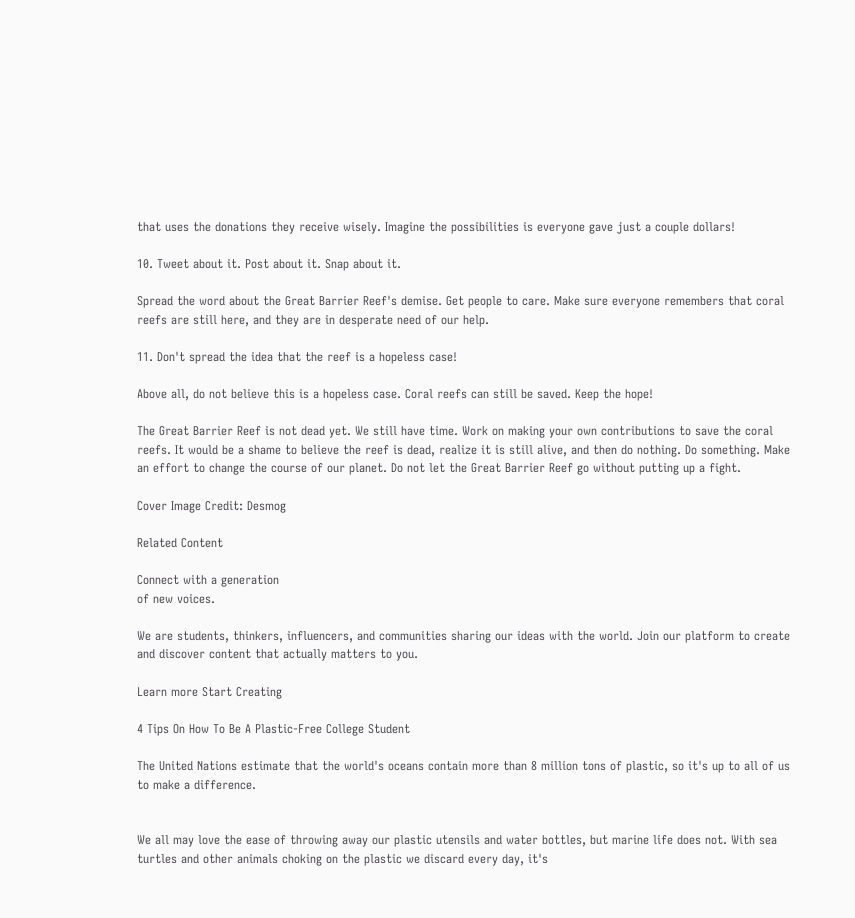that uses the donations they receive wisely. Imagine the possibilities is everyone gave just a couple dollars!

10. Tweet about it. Post about it. Snap about it.

Spread the word about the Great Barrier Reef's demise. Get people to care. Make sure everyone remembers that coral reefs are still here, and they are in desperate need of our help.

11. Don't spread the idea that the reef is a hopeless case!

Above all, do not believe this is a hopeless case. Coral reefs can still be saved. Keep the hope!

The Great Barrier Reef is not dead yet. We still have time. Work on making your own contributions to save the coral reefs. It would be a shame to believe the reef is dead, realize it is still alive, and then do nothing. Do something. Make an effort to change the course of our planet. Do not let the Great Barrier Reef go without putting up a fight.

Cover Image Credit: Desmog

Related Content

Connect with a generation
of new voices.

We are students, thinkers, influencers, and communities sharing our ideas with the world. Join our platform to create and discover content that actually matters to you.

Learn more Start Creating

4 Tips On How To Be A Plastic-Free College Student

The United Nations estimate that the world's oceans contain more than 8 million tons of plastic, so it's up to all of us to make a difference.


We all may love the ease of throwing away our plastic utensils and water bottles, but marine life does not. With sea turtles and other animals choking on the plastic we discard every day, it's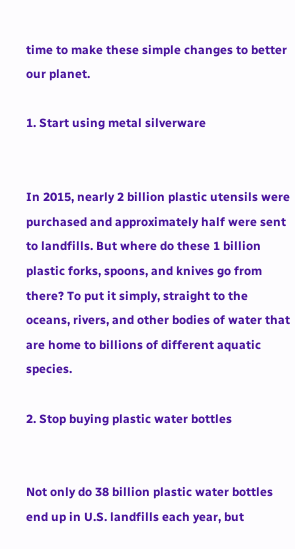time to make these simple changes to better our planet.

1. Start using metal silverware


In 2015, nearly 2 billion plastic utensils were purchased and approximately half were sent to landfills. But where do these 1 billion plastic forks, spoons, and knives go from there? To put it simply, straight to the oceans, rivers, and other bodies of water that are home to billions of different aquatic species.

2. Stop buying plastic water bottles


Not only do 38 billion plastic water bottles end up in U.S. landfills each year, but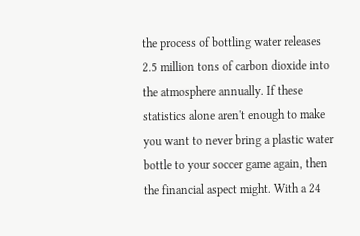the process of bottling water releases 2.5 million tons of carbon dioxide into the atmosphere annually. If these statistics alone aren't enough to make you want to never bring a plastic water bottle to your soccer game again, then the financial aspect might. With a 24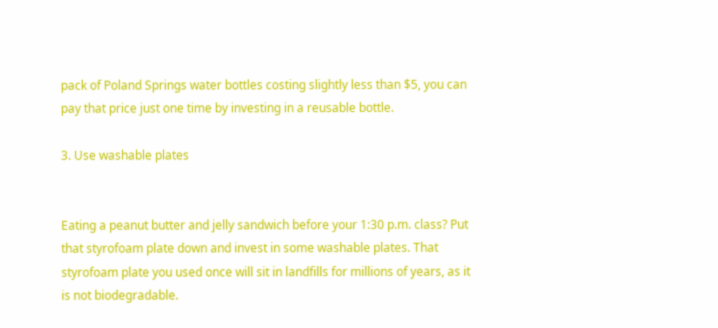pack of Poland Springs water bottles costing slightly less than $5, you can pay that price just one time by investing in a reusable bottle.

3. Use washable plates


Eating a peanut butter and jelly sandwich before your 1:30 p.m. class? Put that styrofoam plate down and invest in some washable plates. That styrofoam plate you used once will sit in landfills for millions of years, as it is not biodegradable.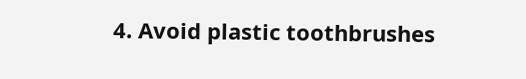4. Avoid plastic toothbrushes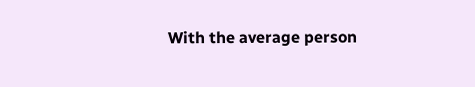With the average person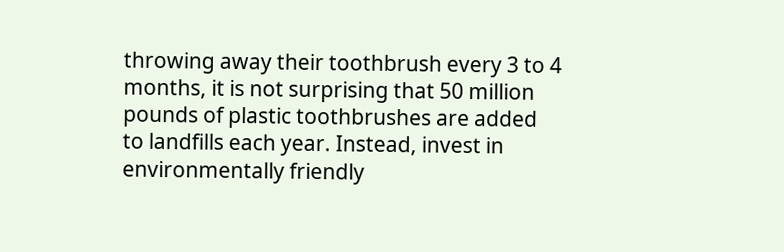throwing away their toothbrush every 3 to 4 months, it is not surprising that 50 million pounds of plastic toothbrushes are added to landfills each year. Instead, invest in environmentally friendly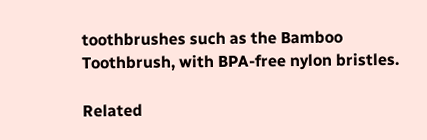toothbrushes such as the Bamboo Toothbrush, with BPA-free nylon bristles.

Related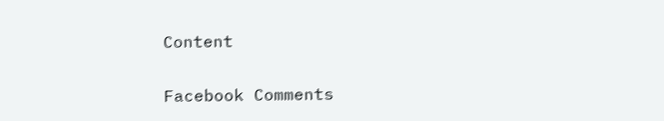Content

Facebook Comments